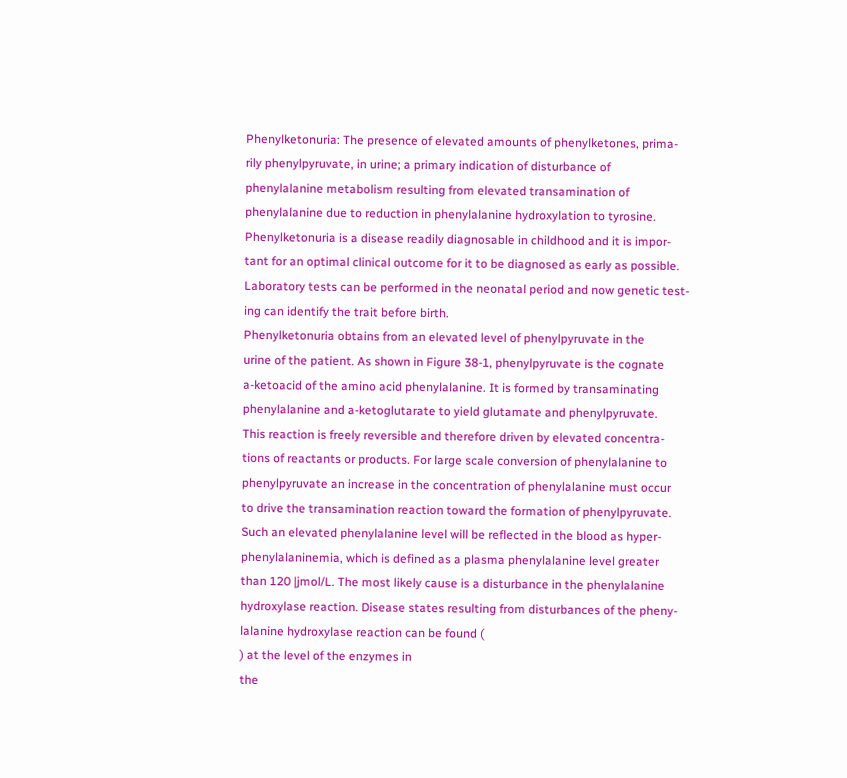Phenylketonuria: The presence of elevated amounts of phenylketones, prima-
rily phenylpyruvate, in urine; a primary indication of disturbance of
phenylalanine metabolism resulting from elevated transamination of
phenylalanine due to reduction in phenylalanine hydroxylation to tyrosine.
Phenylketonuria is a disease readily diagnosable in childhood and it is impor-
tant for an optimal clinical outcome for it to be diagnosed as early as possible.
Laboratory tests can be performed in the neonatal period and now genetic test-
ing can identify the trait before birth.
Phenylketonuria obtains from an elevated level of phenylpyruvate in the
urine of the patient. As shown in Figure 38-1, phenylpyruvate is the cognate
a-ketoacid of the amino acid phenylalanine. It is formed by transaminating
phenylalanine and a-ketoglutarate to yield glutamate and phenylpyruvate.
This reaction is freely reversible and therefore driven by elevated concentra-
tions of reactants or products. For large scale conversion of phenylalanine to
phenylpyruvate an increase in the concentration of phenylalanine must occur
to drive the transamination reaction toward the formation of phenylpyruvate.
Such an elevated phenylalanine level will be reflected in the blood as hyper-
phenylalaninemia, which is defined as a plasma phenylalanine level greater
than 120 |jmol/L. The most likely cause is a disturbance in the phenylalanine
hydroxylase reaction. Disease states resulting from disturbances of the pheny-
lalanine hydroxylase reaction can be found (
) at the level of the enzymes in
the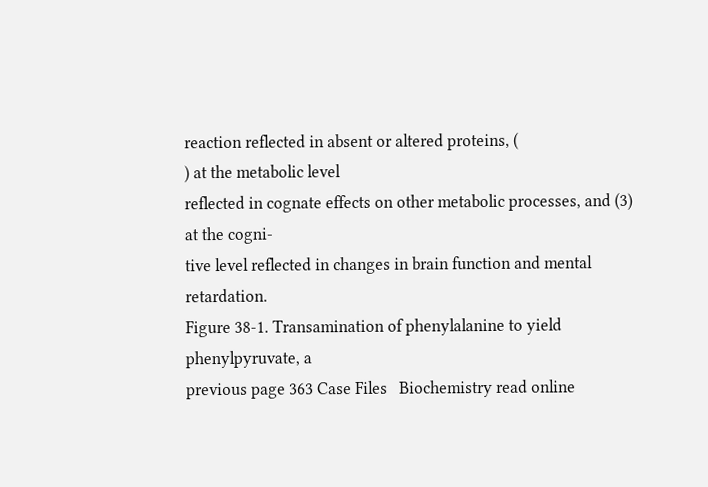reaction reflected in absent or altered proteins, (
) at the metabolic level
reflected in cognate effects on other metabolic processes, and (3) at the cogni-
tive level reflected in changes in brain function and mental retardation.
Figure 38-1. Transamination of phenylalanine to yield phenylpyruvate, a
previous page 363 Case Files   Biochemistry read online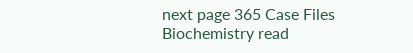next page 365 Case Files   Biochemistry read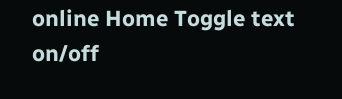online Home Toggle text on/off